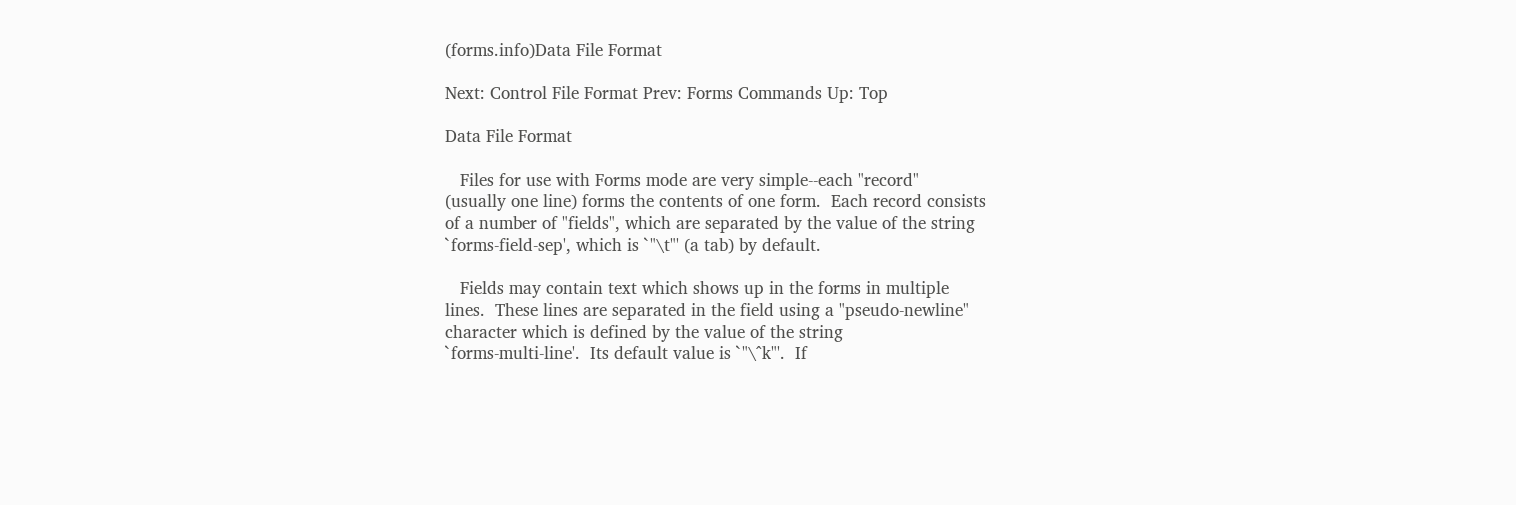(forms.info)Data File Format

Next: Control File Format Prev: Forms Commands Up: Top

Data File Format

   Files for use with Forms mode are very simple--each "record"
(usually one line) forms the contents of one form.  Each record consists
of a number of "fields", which are separated by the value of the string
`forms-field-sep', which is `"\t"' (a tab) by default.

   Fields may contain text which shows up in the forms in multiple
lines.  These lines are separated in the field using a "pseudo-newline"
character which is defined by the value of the string
`forms-multi-line'.  Its default value is `"\^k"'.  If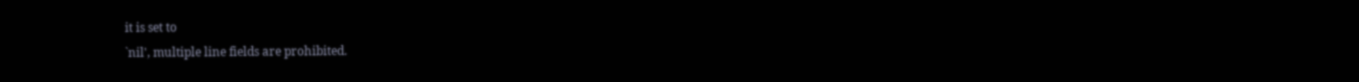it is set to
`nil', multiple line fields are prohibited.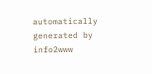automatically generated by info2www